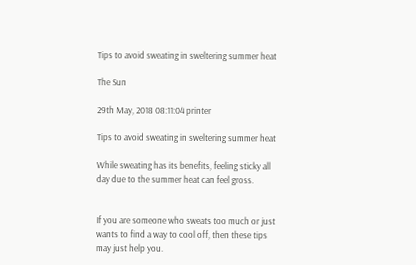Tips to avoid sweating in sweltering summer heat

The Sun

29th May, 2018 08:11:04 printer

Tips to avoid sweating in sweltering summer heat

While sweating has its benefits, feeling sticky all day due to the summer heat can feel gross.


If you are someone who sweats too much or just wants to find a way to cool off, then these tips may just help you.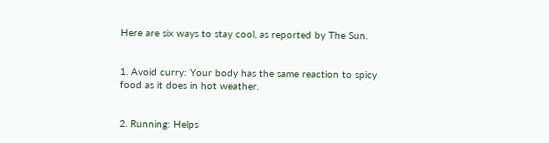Here are six ways to stay cool, as reported by The Sun.


1. Avoid curry: Your body has the same reaction to spicy food as it does in hot weather.


2. Running: Helps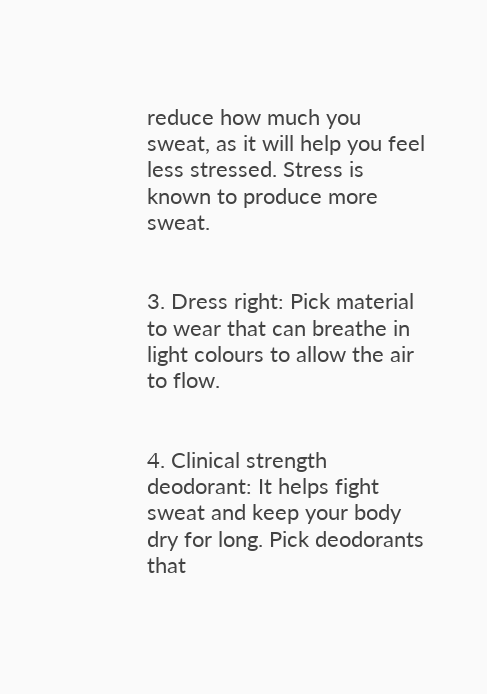reduce how much you sweat, as it will help you feel less stressed. Stress is known to produce more sweat.


3. Dress right: Pick material to wear that can breathe in light colours to allow the air to flow.


4. Clinical strength deodorant: It helps fight sweat and keep your body dry for long. Pick deodorants that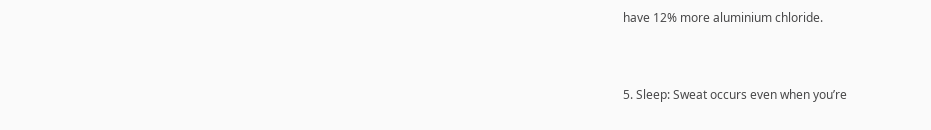have 12% more aluminium chloride.


5. Sleep: Sweat occurs even when you’re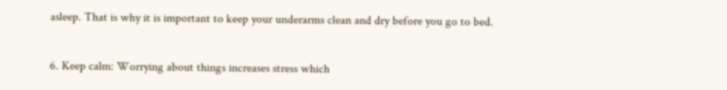asleep. That is why it is important to keep your underarms clean and dry before you go to bed.


6. Keep calm: Worrying about things increases stress which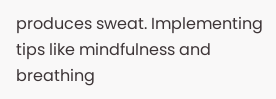produces sweat. Implementing tips like mindfulness and breathing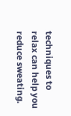techniques to relax can help you reduce sweating.